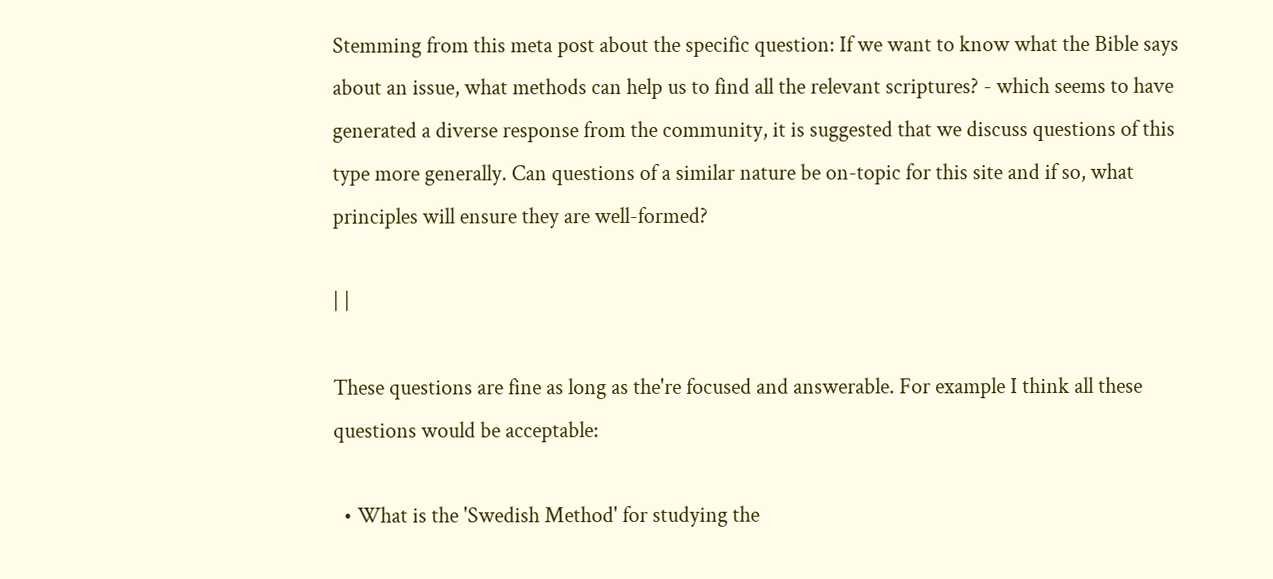Stemming from this meta post about the specific question: If we want to know what the Bible says about an issue, what methods can help us to find all the relevant scriptures? - which seems to have generated a diverse response from the community, it is suggested that we discuss questions of this type more generally. Can questions of a similar nature be on-topic for this site and if so, what principles will ensure they are well-formed?

| |

These questions are fine as long as the're focused and answerable. For example I think all these questions would be acceptable:

  • What is the 'Swedish Method' for studying the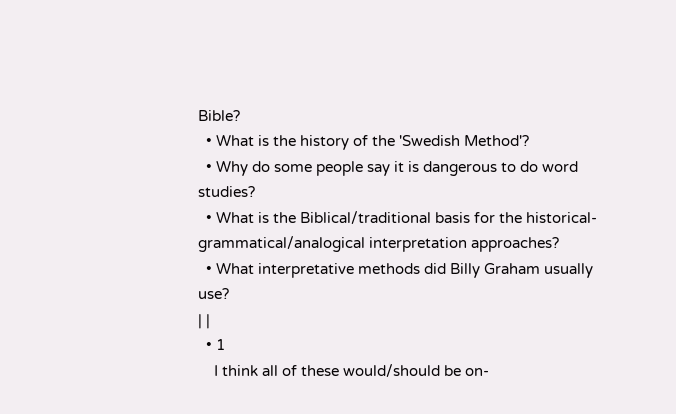Bible?
  • What is the history of the 'Swedish Method'?
  • Why do some people say it is dangerous to do word studies?
  • What is the Biblical/traditional basis for the historical-grammatical/analogical interpretation approaches?
  • What interpretative methods did Billy Graham usually use?
| |
  • 1
    I think all of these would/should be on-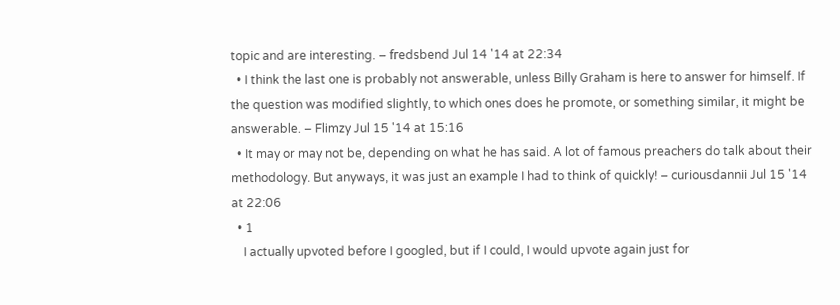topic and are interesting. – fгedsbend Jul 14 '14 at 22:34
  • I think the last one is probably not answerable, unless Billy Graham is here to answer for himself. If the question was modified slightly, to which ones does he promote, or something similar, it might be answerable. – Flimzy Jul 15 '14 at 15:16
  • It may or may not be, depending on what he has said. A lot of famous preachers do talk about their methodology. But anyways, it was just an example I had to think of quickly! – curiousdannii Jul 15 '14 at 22:06
  • 1
    I actually upvoted before I googled, but if I could, I would upvote again just for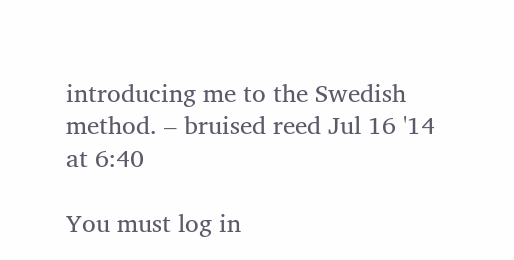introducing me to the Swedish method. – bruised reed Jul 16 '14 at 6:40

You must log in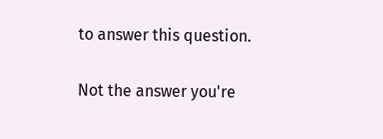to answer this question.

Not the answer you're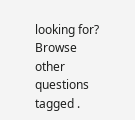looking for? Browse other questions tagged .